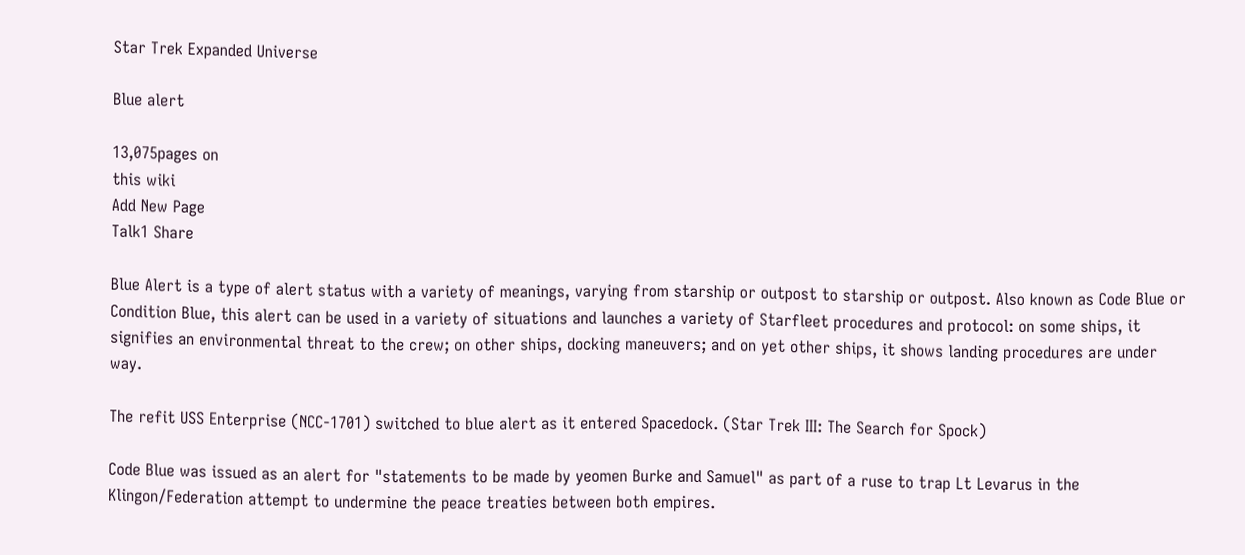Star Trek Expanded Universe

Blue alert

13,075pages on
this wiki
Add New Page
Talk1 Share

Blue Alert is a type of alert status with a variety of meanings, varying from starship or outpost to starship or outpost. Also known as Code Blue or Condition Blue, this alert can be used in a variety of situations and launches a variety of Starfleet procedures and protocol: on some ships, it signifies an environmental threat to the crew; on other ships, docking maneuvers; and on yet other ships, it shows landing procedures are under way.

The refit USS Enterprise (NCC-1701) switched to blue alert as it entered Spacedock. (Star Trek III: The Search for Spock)

Code Blue was issued as an alert for "statements to be made by yeomen Burke and Samuel" as part of a ruse to trap Lt Levarus in the Klingon/Federation attempt to undermine the peace treaties between both empires.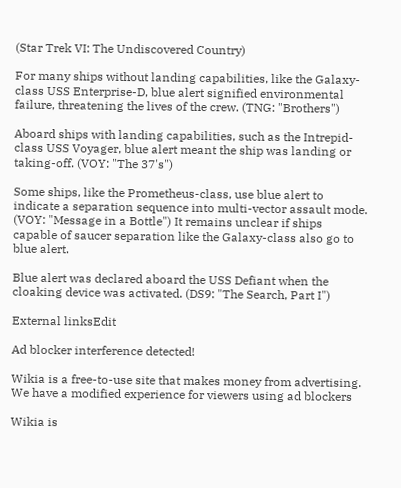(Star Trek VI: The Undiscovered Country)

For many ships without landing capabilities, like the Galaxy-class USS Enterprise-D, blue alert signified environmental failure, threatening the lives of the crew. (TNG: "Brothers")

Aboard ships with landing capabilities, such as the Intrepid-class USS Voyager, blue alert meant the ship was landing or taking-off. (VOY: "The 37's")

Some ships, like the Prometheus-class, use blue alert to indicate a separation sequence into multi-vector assault mode. (VOY: "Message in a Bottle") It remains unclear if ships capable of saucer separation like the Galaxy-class also go to blue alert.

Blue alert was declared aboard the USS Defiant when the cloaking device was activated. (DS9: "The Search, Part I")

External linksEdit

Ad blocker interference detected!

Wikia is a free-to-use site that makes money from advertising. We have a modified experience for viewers using ad blockers

Wikia is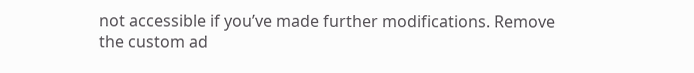not accessible if you’ve made further modifications. Remove the custom ad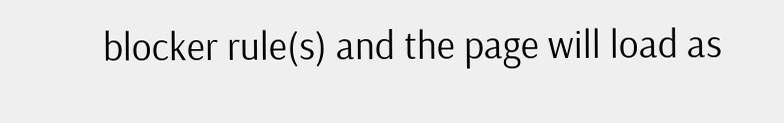blocker rule(s) and the page will load as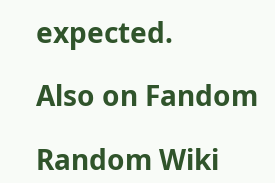expected.

Also on Fandom

Random Wiki